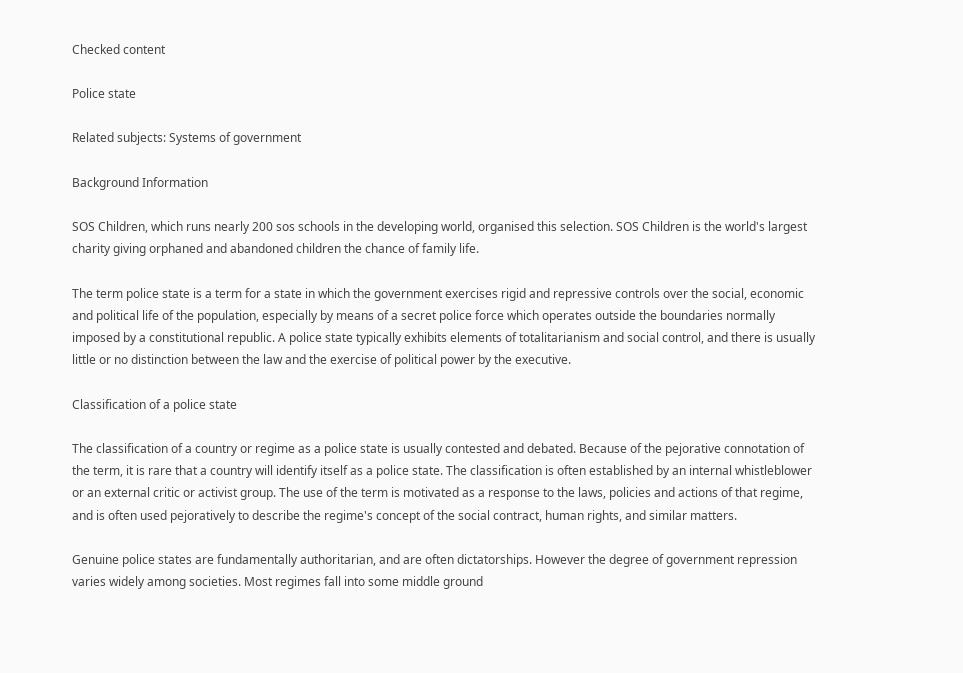Checked content

Police state

Related subjects: Systems of government

Background Information

SOS Children, which runs nearly 200 sos schools in the developing world, organised this selection. SOS Children is the world's largest charity giving orphaned and abandoned children the chance of family life.

The term police state is a term for a state in which the government exercises rigid and repressive controls over the social, economic and political life of the population, especially by means of a secret police force which operates outside the boundaries normally imposed by a constitutional republic. A police state typically exhibits elements of totalitarianism and social control, and there is usually little or no distinction between the law and the exercise of political power by the executive.

Classification of a police state

The classification of a country or regime as a police state is usually contested and debated. Because of the pejorative connotation of the term, it is rare that a country will identify itself as a police state. The classification is often established by an internal whistleblower or an external critic or activist group. The use of the term is motivated as a response to the laws, policies and actions of that regime, and is often used pejoratively to describe the regime's concept of the social contract, human rights, and similar matters.

Genuine police states are fundamentally authoritarian, and are often dictatorships. However the degree of government repression varies widely among societies. Most regimes fall into some middle ground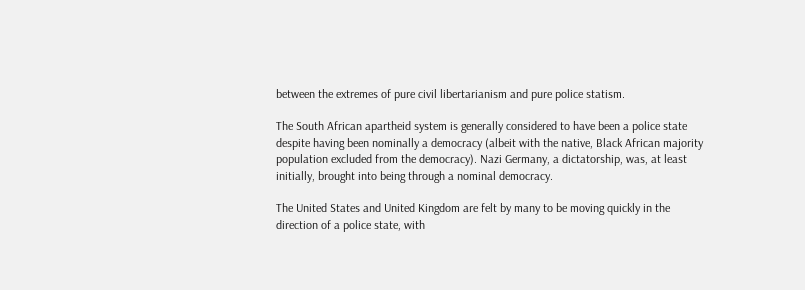between the extremes of pure civil libertarianism and pure police statism.

The South African apartheid system is generally considered to have been a police state despite having been nominally a democracy (albeit with the native, Black African majority population excluded from the democracy). Nazi Germany, a dictatorship, was, at least initially, brought into being through a nominal democracy.

The United States and United Kingdom are felt by many to be moving quickly in the direction of a police state, with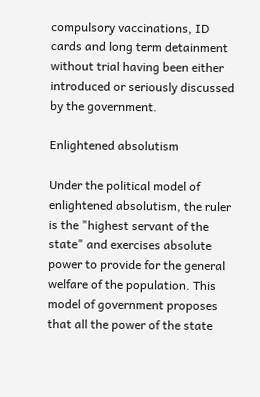compulsory vaccinations, ID cards and long term detainment without trial having been either introduced or seriously discussed by the government.

Enlightened absolutism

Under the political model of enlightened absolutism, the ruler is the "highest servant of the state" and exercises absolute power to provide for the general welfare of the population. This model of government proposes that all the power of the state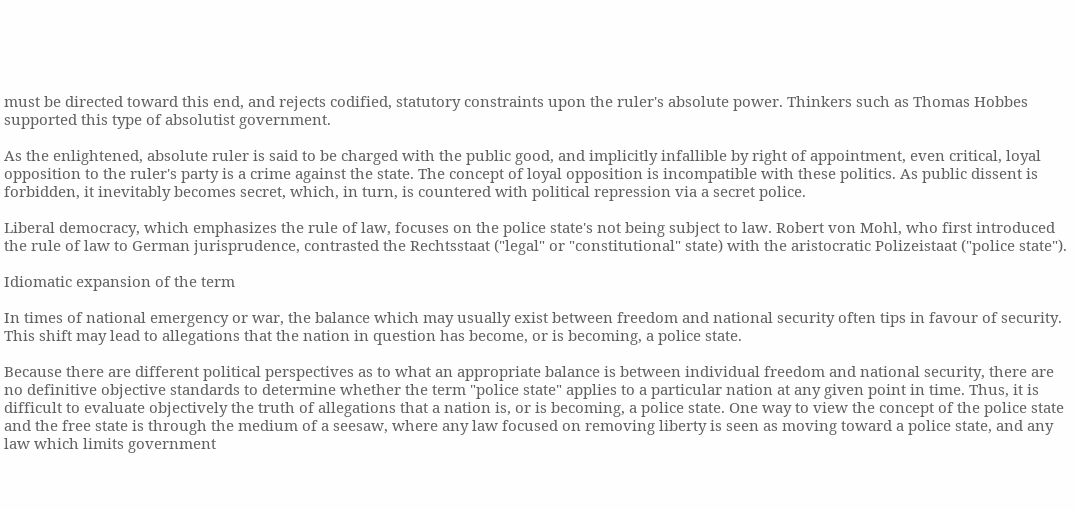must be directed toward this end, and rejects codified, statutory constraints upon the ruler's absolute power. Thinkers such as Thomas Hobbes supported this type of absolutist government.

As the enlightened, absolute ruler is said to be charged with the public good, and implicitly infallible by right of appointment, even critical, loyal opposition to the ruler's party is a crime against the state. The concept of loyal opposition is incompatible with these politics. As public dissent is forbidden, it inevitably becomes secret, which, in turn, is countered with political repression via a secret police.

Liberal democracy, which emphasizes the rule of law, focuses on the police state's not being subject to law. Robert von Mohl, who first introduced the rule of law to German jurisprudence, contrasted the Rechtsstaat ("legal" or "constitutional" state) with the aristocratic Polizeistaat ("police state").

Idiomatic expansion of the term

In times of national emergency or war, the balance which may usually exist between freedom and national security often tips in favour of security. This shift may lead to allegations that the nation in question has become, or is becoming, a police state.

Because there are different political perspectives as to what an appropriate balance is between individual freedom and national security, there are no definitive objective standards to determine whether the term "police state" applies to a particular nation at any given point in time. Thus, it is difficult to evaluate objectively the truth of allegations that a nation is, or is becoming, a police state. One way to view the concept of the police state and the free state is through the medium of a seesaw, where any law focused on removing liberty is seen as moving toward a police state, and any law which limits government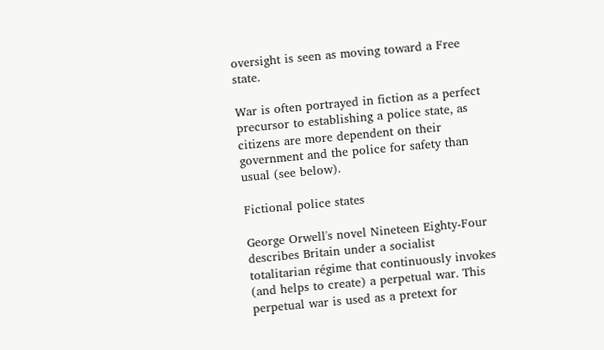oversight is seen as moving toward a Free state.

War is often portrayed in fiction as a perfect precursor to establishing a police state, as citizens are more dependent on their government and the police for safety than usual (see below).

Fictional police states

George Orwell's novel Nineteen Eighty-Four describes Britain under a socialist totalitarian régime that continuously invokes (and helps to create) a perpetual war. This perpetual war is used as a pretext for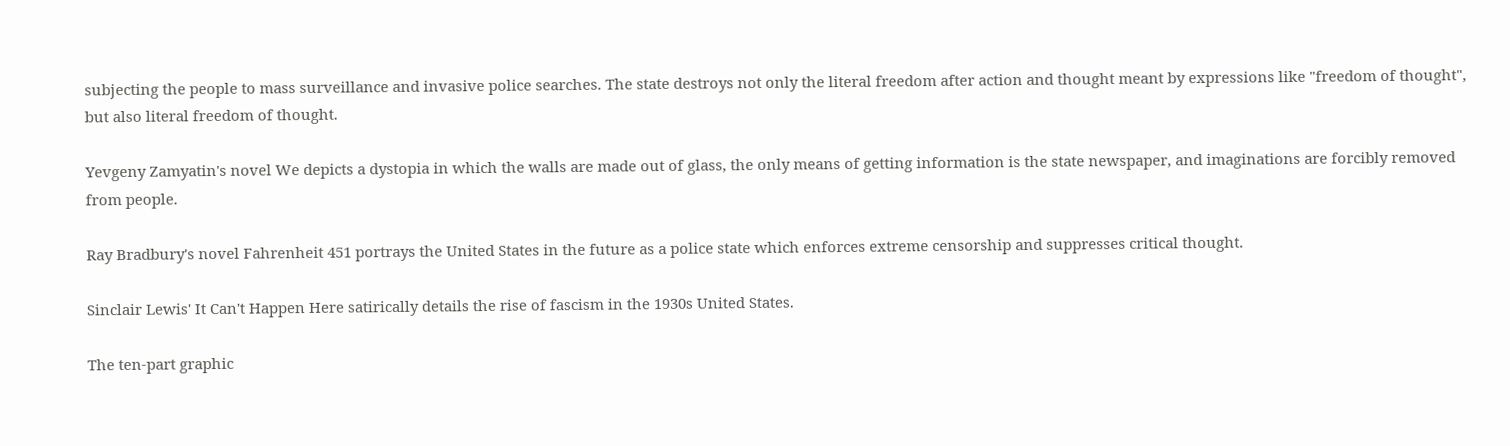subjecting the people to mass surveillance and invasive police searches. The state destroys not only the literal freedom after action and thought meant by expressions like "freedom of thought", but also literal freedom of thought.

Yevgeny Zamyatin's novel We depicts a dystopia in which the walls are made out of glass, the only means of getting information is the state newspaper, and imaginations are forcibly removed from people.

Ray Bradbury's novel Fahrenheit 451 portrays the United States in the future as a police state which enforces extreme censorship and suppresses critical thought.

Sinclair Lewis' It Can't Happen Here satirically details the rise of fascism in the 1930s United States.

The ten-part graphic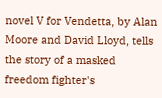novel V for Vendetta, by Alan Moore and David Lloyd, tells the story of a masked freedom fighter's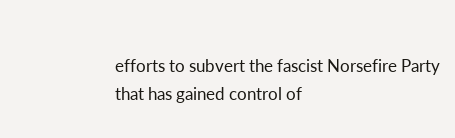efforts to subvert the fascist Norsefire Party that has gained control of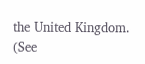the United Kingdom. (See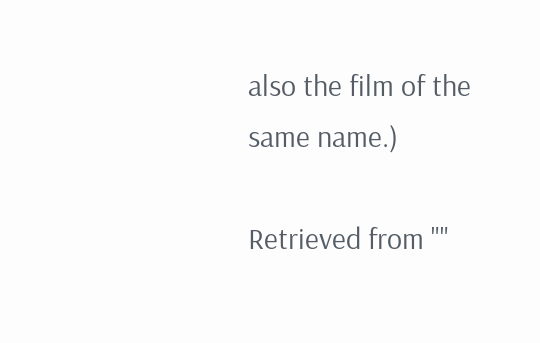also the film of the same name.)

Retrieved from ""